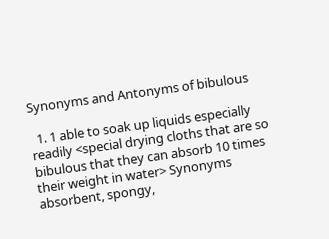Synonyms and Antonyms of bibulous

  1. 1 able to soak up liquids especially readily <special drying cloths that are so bibulous that they can absorb 10 times their weight in water> Synonyms absorbent, spongy,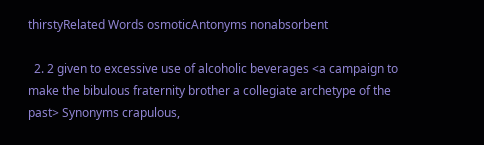thirstyRelated Words osmoticAntonyms nonabsorbent

  2. 2 given to excessive use of alcoholic beverages <a campaign to make the bibulous fraternity brother a collegiate archetype of the past> Synonyms crapulous,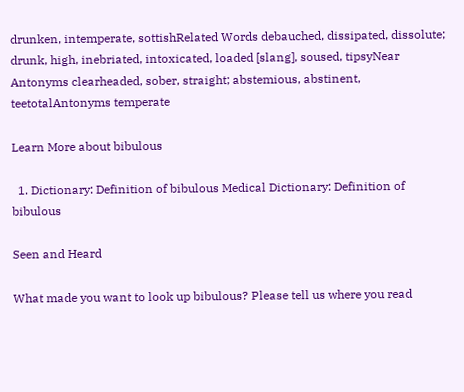drunken, intemperate, sottishRelated Words debauched, dissipated, dissolute; drunk, high, inebriated, intoxicated, loaded [slang], soused, tipsyNear Antonyms clearheaded, sober, straight; abstemious, abstinent, teetotalAntonyms temperate

Learn More about bibulous

  1. Dictionary: Definition of bibulous Medical Dictionary: Definition of bibulous

Seen and Heard

What made you want to look up bibulous? Please tell us where you read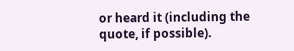or heard it (including the quote, if possible).